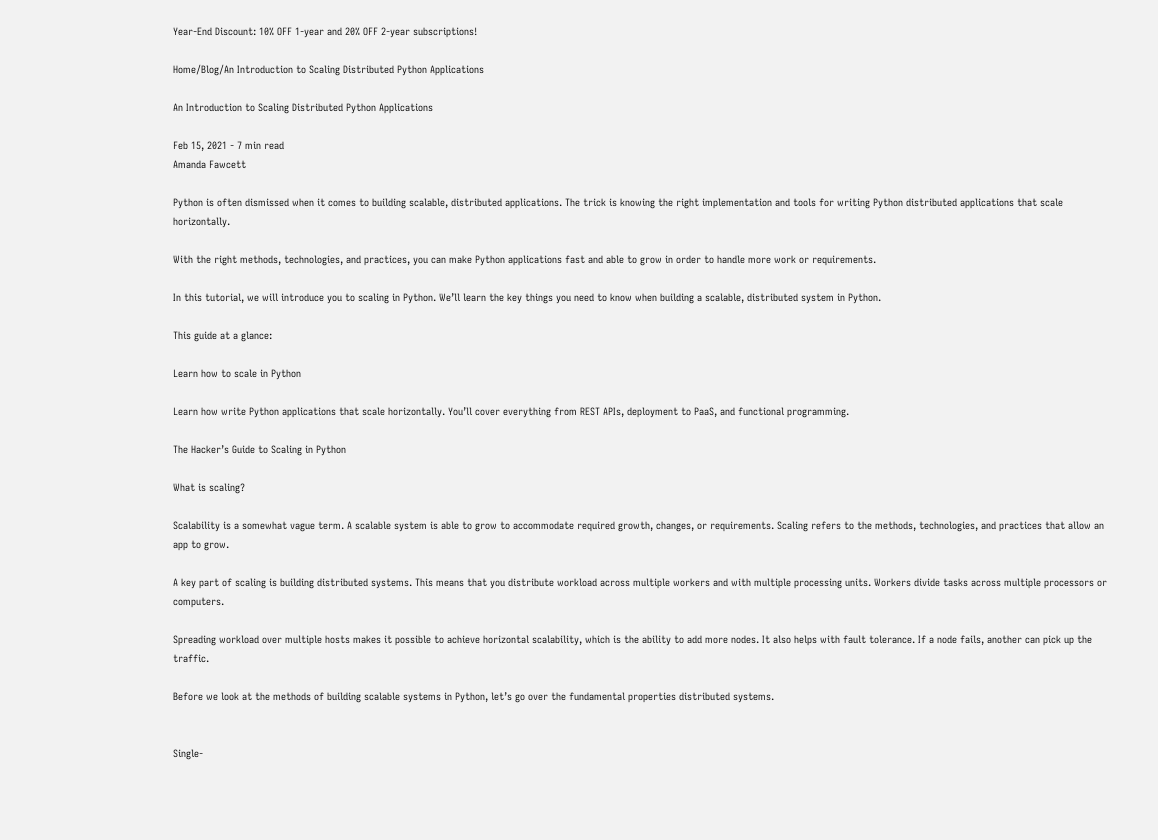Year-End Discount: 10% OFF 1-year and 20% OFF 2-year subscriptions!

Home/Blog/An Introduction to Scaling Distributed Python Applications

An Introduction to Scaling Distributed Python Applications

Feb 15, 2021 - 7 min read
Amanda Fawcett

Python is often dismissed when it comes to building scalable, distributed applications. The trick is knowing the right implementation and tools for writing Python distributed applications that scale horizontally.

With the right methods, technologies, and practices, you can make Python applications fast and able to grow in order to handle more work or requirements.

In this tutorial, we will introduce you to scaling in Python. We’ll learn the key things you need to know when building a scalable, distributed system in Python.

This guide at a glance:

Learn how to scale in Python

Learn how write Python applications that scale horizontally. You’ll cover everything from REST APIs, deployment to PaaS, and functional programming.

The Hacker’s Guide to Scaling in Python

What is scaling?

Scalability is a somewhat vague term. A scalable system is able to grow to accommodate required growth, changes, or requirements. Scaling refers to the methods, technologies, and practices that allow an app to grow.

A key part of scaling is building distributed systems. This means that you distribute workload across multiple workers and with multiple processing units. Workers divide tasks across multiple processors or computers.

Spreading workload over multiple hosts makes it possible to achieve horizontal scalability, which is the ability to add more nodes. It also helps with fault tolerance. If a node fails, another can pick up the traffic.

Before we look at the methods of building scalable systems in Python, let’s go over the fundamental properties distributed systems.


Single-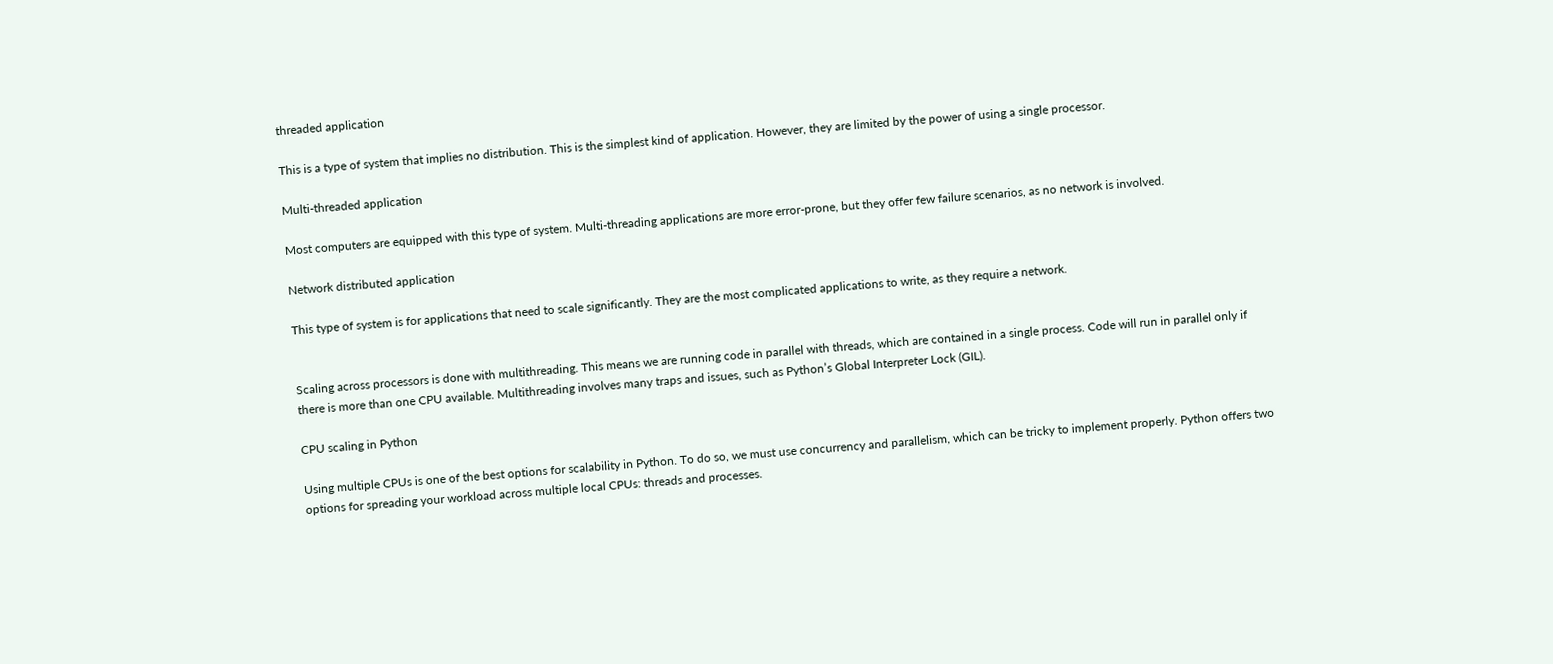threaded application

This is a type of system that implies no distribution. This is the simplest kind of application. However, they are limited by the power of using a single processor.

Multi-threaded application

Most computers are equipped with this type of system. Multi-threading applications are more error-prone, but they offer few failure scenarios, as no network is involved.

Network distributed application

This type of system is for applications that need to scale significantly. They are the most complicated applications to write, as they require a network.


Scaling across processors is done with multithreading. This means we are running code in parallel with threads, which are contained in a single process. Code will run in parallel only if there is more than one CPU available. Multithreading involves many traps and issues, such as Python’s Global Interpreter Lock (GIL).

CPU scaling in Python

Using multiple CPUs is one of the best options for scalability in Python. To do so, we must use concurrency and parallelism, which can be tricky to implement properly. Python offers two options for spreading your workload across multiple local CPUs: threads and processes.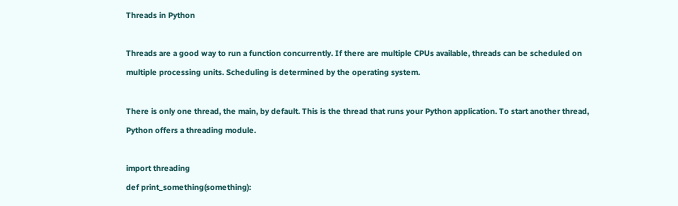Threads in Python

Threads are a good way to run a function concurrently. If there are multiple CPUs available, threads can be scheduled on multiple processing units. Scheduling is determined by the operating system.

There is only one thread, the main, by default. This is the thread that runs your Python application. To start another thread, Python offers a threading module.

import threading
def print_something(something):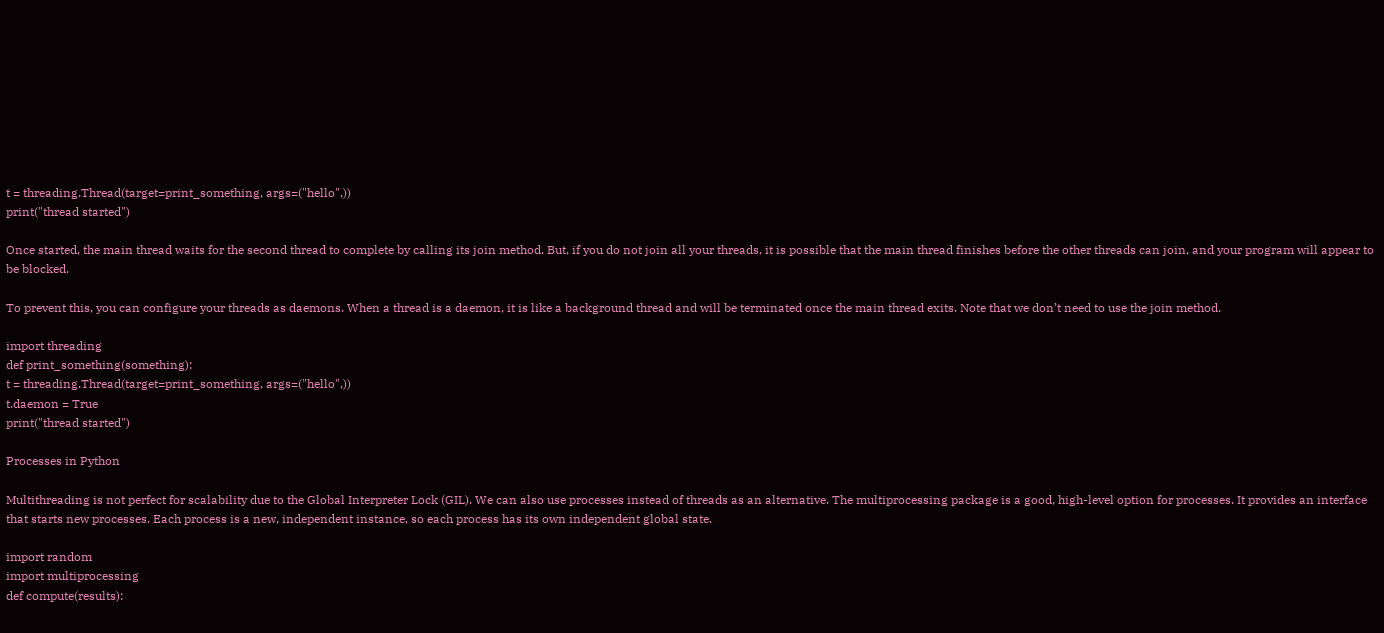t = threading.Thread(target=print_something, args=("hello",))
print("thread started")

Once started, the main thread waits for the second thread to complete by calling its join method. But, if you do not join all your threads, it is possible that the main thread finishes before the other threads can join, and your program will appear to be blocked.

To prevent this, you can configure your threads as daemons. When a thread is a daemon, it is like a background thread and will be terminated once the main thread exits. Note that we don’t need to use the join method.

import threading
def print_something(something):
t = threading.Thread(target=print_something, args=("hello",))
t.daemon = True
print("thread started")

Processes in Python

Multithreading is not perfect for scalability due to the Global Interpreter Lock (GIL). We can also use processes instead of threads as an alternative. The multiprocessing package is a good, high-level option for processes. It provides an interface that starts new processes. Each process is a new, independent instance, so each process has its own independent global state.

import random
import multiprocessing
def compute(results):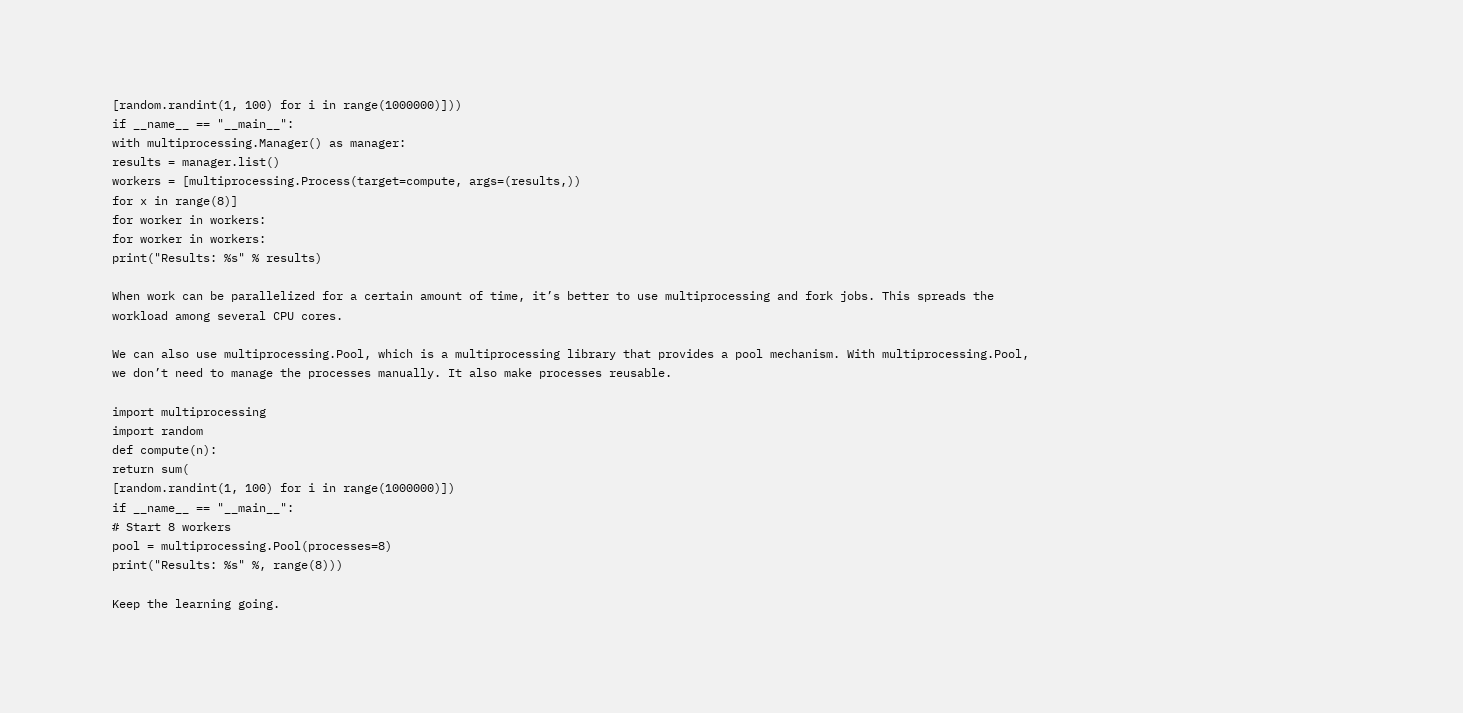[random.randint(1, 100) for i in range(1000000)]))
if __name__ == "__main__":
with multiprocessing.Manager() as manager:
results = manager.list()
workers = [multiprocessing.Process(target=compute, args=(results,))
for x in range(8)]
for worker in workers:
for worker in workers:
print("Results: %s" % results)

When work can be parallelized for a certain amount of time, it’s better to use multiprocessing and fork jobs. This spreads the workload among several CPU cores.

We can also use multiprocessing.Pool, which is a multiprocessing library that provides a pool mechanism. With multiprocessing.Pool, we don’t need to manage the processes manually. It also make processes reusable.

import multiprocessing
import random
def compute(n):
return sum(
[random.randint(1, 100) for i in range(1000000)])
if __name__ == "__main__":
# Start 8 workers
pool = multiprocessing.Pool(processes=8)
print("Results: %s" %, range(8)))

Keep the learning going.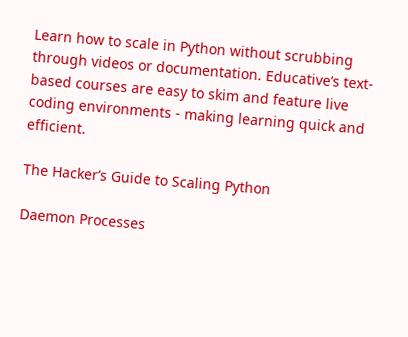Learn how to scale in Python without scrubbing through videos or documentation. Educative’s text-based courses are easy to skim and feature live coding environments - making learning quick and efficient.

The Hacker’s Guide to Scaling Python

Daemon Processes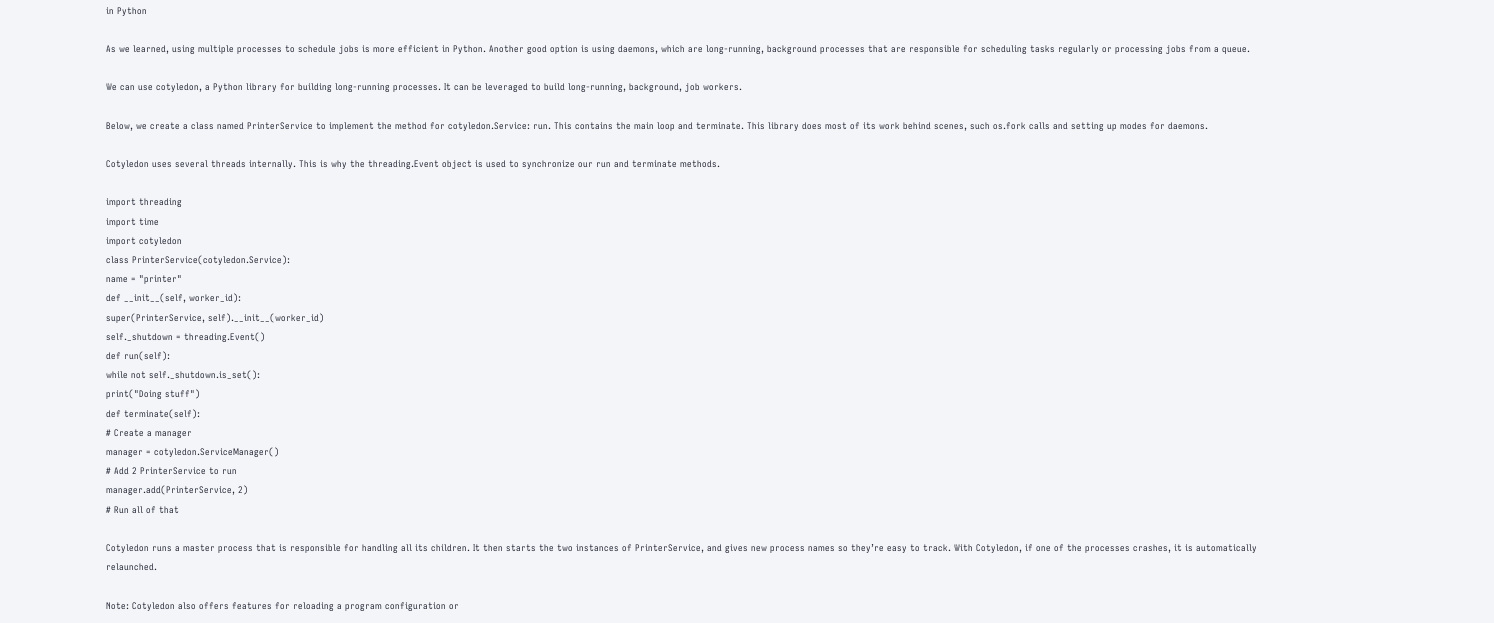in Python

As we learned, using multiple processes to schedule jobs is more efficient in Python. Another good option is using daemons, which are long-running, background processes that are responsible for scheduling tasks regularly or processing jobs from a queue.

We can use cotyledon, a Python library for building long-running processes. It can be leveraged to build long-running, background, job workers.

Below, we create a class named PrinterService to implement the method for cotyledon.Service: run. This contains the main loop and terminate. This library does most of its work behind scenes, such os.fork calls and setting up modes for daemons.

Cotyledon uses several threads internally. This is why the threading.Event object is used to synchronize our run and terminate methods.

import threading
import time
import cotyledon
class PrinterService(cotyledon.Service):
name = "printer"
def __init__(self, worker_id):
super(PrinterService, self).__init__(worker_id)
self._shutdown = threading.Event()
def run(self):
while not self._shutdown.is_set():
print("Doing stuff")
def terminate(self):
# Create a manager
manager = cotyledon.ServiceManager()
# Add 2 PrinterService to run
manager.add(PrinterService, 2)
# Run all of that

Cotyledon runs a master process that is responsible for handling all its children. It then starts the two instances of PrinterService, and gives new process names so they’re easy to track. With Cotyledon, if one of the processes crashes, it is automatically relaunched.

Note: Cotyledon also offers features for reloading a program configuration or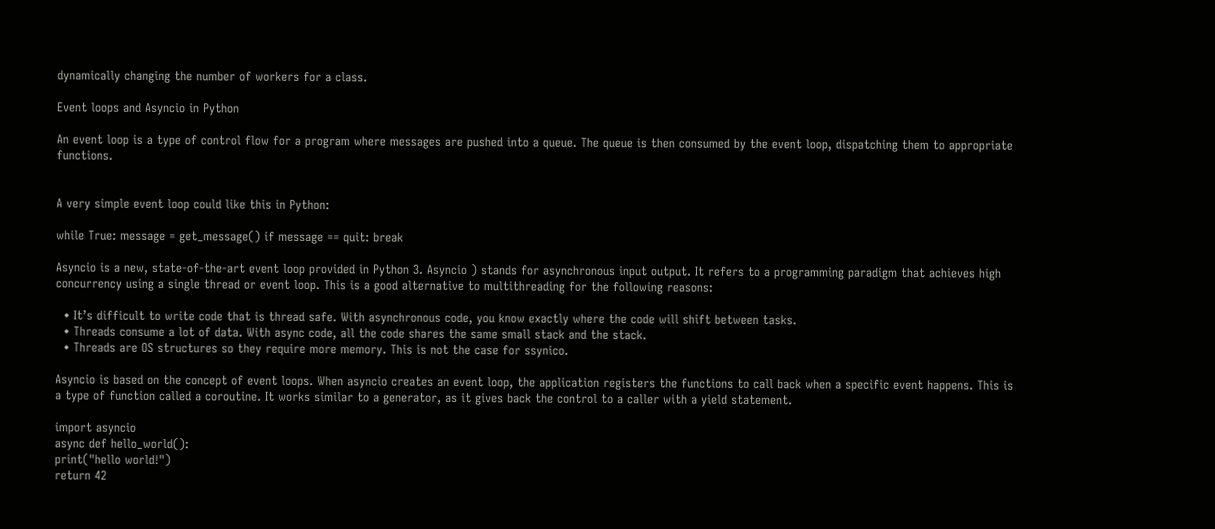dynamically changing the number of workers for a class.

Event loops and Asyncio in Python

An event loop is a type of control flow for a program where messages are pushed into a queue. The queue is then consumed by the event loop, dispatching them to appropriate functions.


A very simple event loop could like this in Python:

while True: message = get_message() if message == quit: break

Asyncio is a new, state-of-the-art event loop provided in Python 3. Asyncio ) stands for asynchronous input output. It refers to a programming paradigm that achieves high concurrency using a single thread or event loop. This is a good alternative to multithreading for the following reasons:

  • It’s difficult to write code that is thread safe. With asynchronous code, you know exactly where the code will shift between tasks.
  • Threads consume a lot of data. With async code, all the code shares the same small stack and the stack.
  • Threads are OS structures so they require more memory. This is not the case for ssynico.

Asyncio is based on the concept of event loops. When asyncio creates an event loop, the application registers the functions to call back when a specific event happens. This is a type of function called a coroutine. It works similar to a generator, as it gives back the control to a caller with a yield statement.

import asyncio
async def hello_world():
print("hello world!")
return 42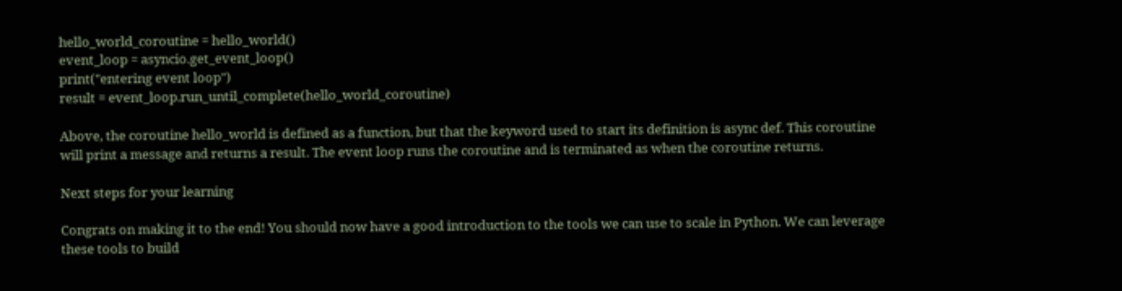hello_world_coroutine = hello_world()
event_loop = asyncio.get_event_loop()
print("entering event loop")
result = event_loop.run_until_complete(hello_world_coroutine)

Above, the coroutine hello_world is defined as a function, but that the keyword used to start its definition is async def. This coroutine will print a message and returns a result. The event loop runs the coroutine and is terminated as when the coroutine returns.

Next steps for your learning

Congrats on making it to the end! You should now have a good introduction to the tools we can use to scale in Python. We can leverage these tools to build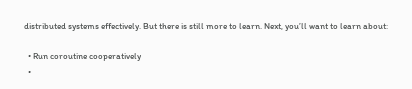distributed systems effectively. But there is still more to learn. Next, you’ll want to learn about:

  • Run coroutine cooperatively
  •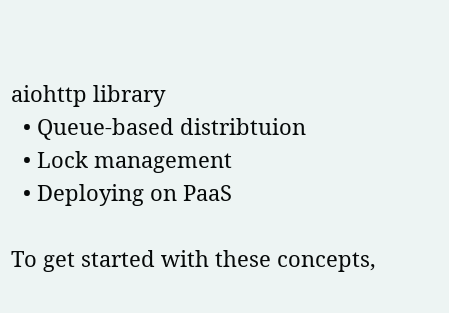aiohttp library
  • Queue-based distribtuion
  • Lock management
  • Deploying on PaaS

To get started with these concepts,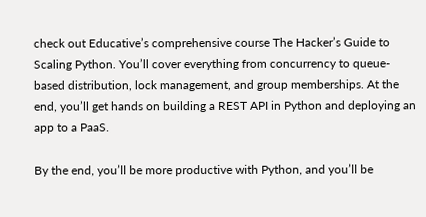check out Educative’s comprehensive course The Hacker’s Guide to Scaling Python. You’ll cover everything from concurrency to queue-based distribution, lock management, and group memberships. At the end, you’ll get hands on building a REST API in Python and deploying an app to a PaaS.

By the end, you’ll be more productive with Python, and you’ll be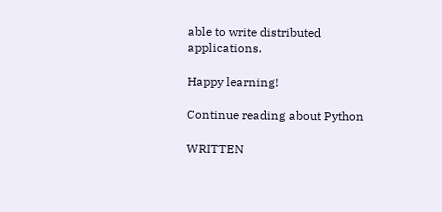able to write distributed applications.

Happy learning!

Continue reading about Python

WRITTEN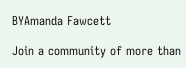BYAmanda Fawcett

Join a community of more than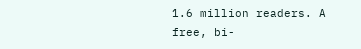1.6 million readers. A free, bi-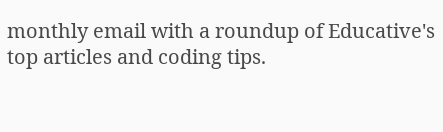monthly email with a roundup of Educative's top articles and coding tips.